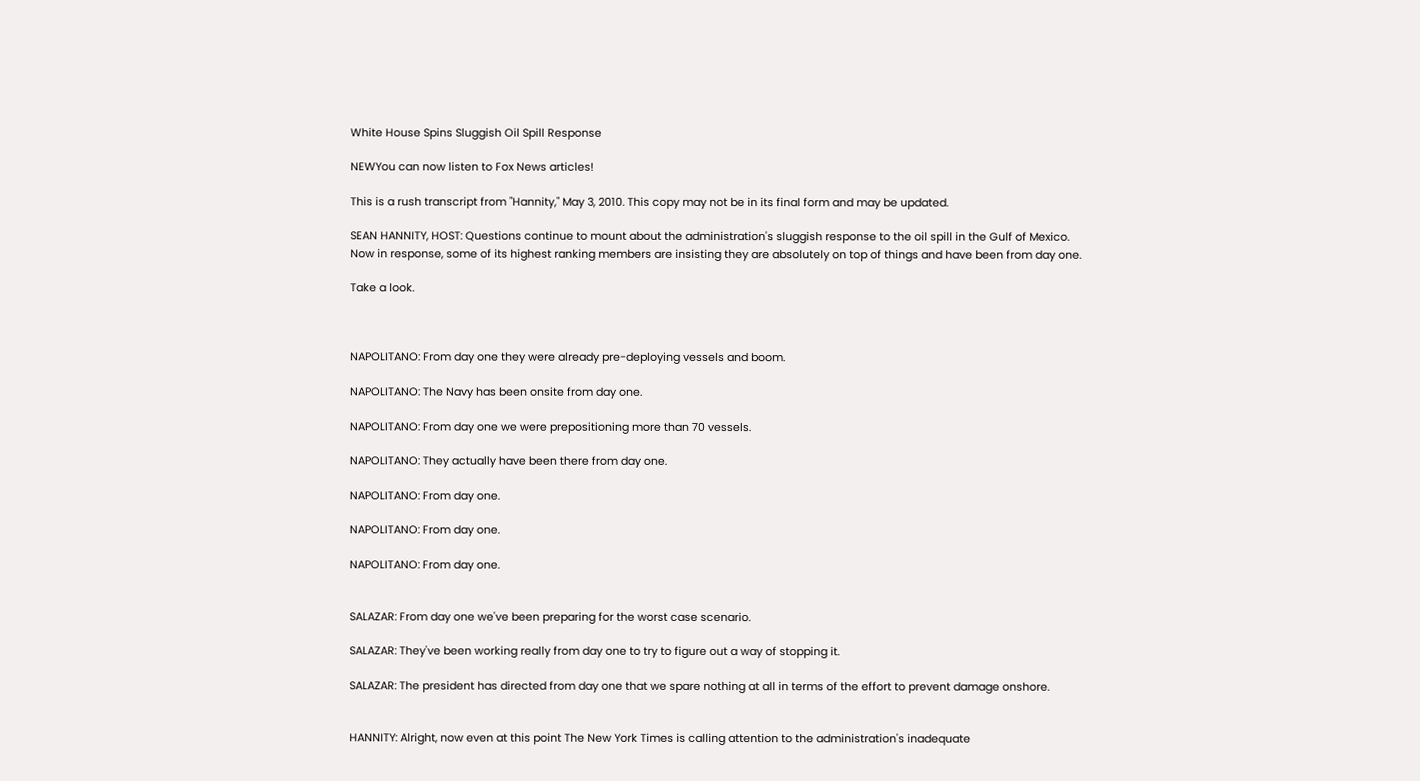White House Spins Sluggish Oil Spill Response

NEWYou can now listen to Fox News articles!

This is a rush transcript from "Hannity," May 3, 2010. This copy may not be in its final form and may be updated.

SEAN HANNITY, HOST: Questions continue to mount about the administration's sluggish response to the oil spill in the Gulf of Mexico. Now in response, some of its highest ranking members are insisting they are absolutely on top of things and have been from day one.

Take a look.



NAPOLITANO: From day one they were already pre-deploying vessels and boom.

NAPOLITANO: The Navy has been onsite from day one.

NAPOLITANO: From day one we were prepositioning more than 70 vessels.

NAPOLITANO: They actually have been there from day one.

NAPOLITANO: From day one.

NAPOLITANO: From day one.

NAPOLITANO: From day one.


SALAZAR: From day one we've been preparing for the worst case scenario.

SALAZAR: They've been working really from day one to try to figure out a way of stopping it.

SALAZAR: The president has directed from day one that we spare nothing at all in terms of the effort to prevent damage onshore.


HANNITY: Alright, now even at this point The New York Times is calling attention to the administration's inadequate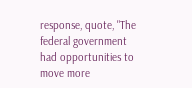response, quote, "The federal government had opportunities to move more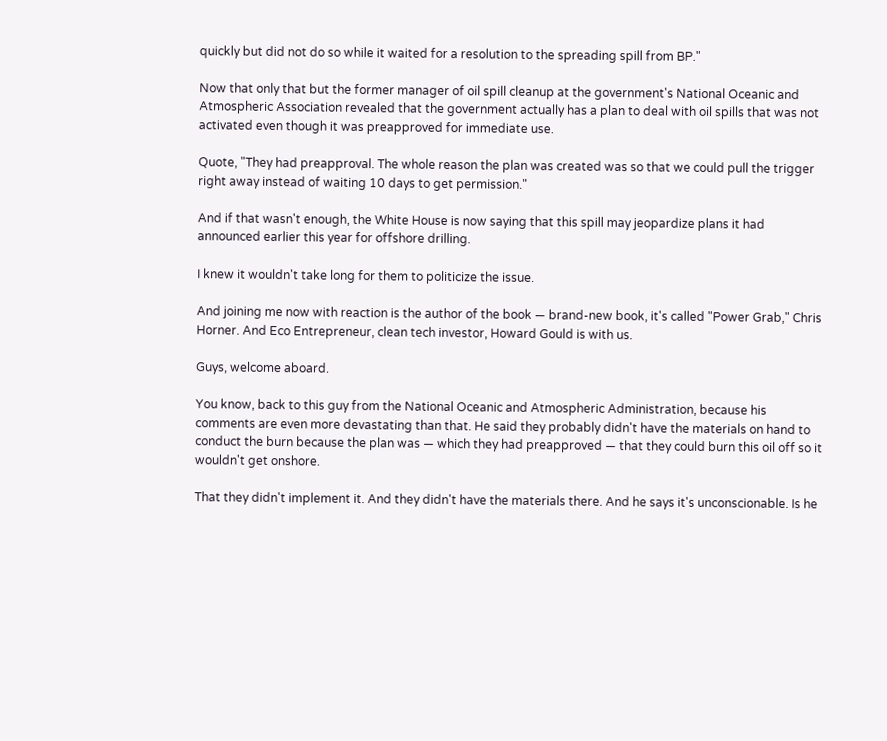quickly but did not do so while it waited for a resolution to the spreading spill from BP."

Now that only that but the former manager of oil spill cleanup at the government's National Oceanic and Atmospheric Association revealed that the government actually has a plan to deal with oil spills that was not activated even though it was preapproved for immediate use.

Quote, "They had preapproval. The whole reason the plan was created was so that we could pull the trigger right away instead of waiting 10 days to get permission."

And if that wasn't enough, the White House is now saying that this spill may jeopardize plans it had announced earlier this year for offshore drilling.

I knew it wouldn't take long for them to politicize the issue.

And joining me now with reaction is the author of the book — brand-new book, it's called "Power Grab," Chris Horner. And Eco Entrepreneur, clean tech investor, Howard Gould is with us.

Guys, welcome aboard.

You know, back to this guy from the National Oceanic and Atmospheric Administration, because his comments are even more devastating than that. He said they probably didn't have the materials on hand to conduct the burn because the plan was — which they had preapproved — that they could burn this oil off so it wouldn't get onshore.

That they didn't implement it. And they didn't have the materials there. And he says it's unconscionable. Is he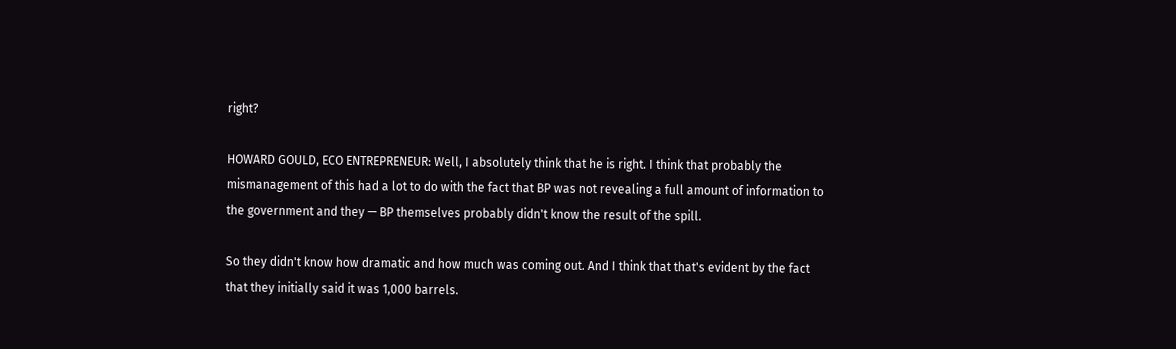right?

HOWARD GOULD, ECO ENTREPRENEUR: Well, I absolutely think that he is right. I think that probably the mismanagement of this had a lot to do with the fact that BP was not revealing a full amount of information to the government and they — BP themselves probably didn't know the result of the spill.

So they didn't know how dramatic and how much was coming out. And I think that that's evident by the fact that they initially said it was 1,000 barrels.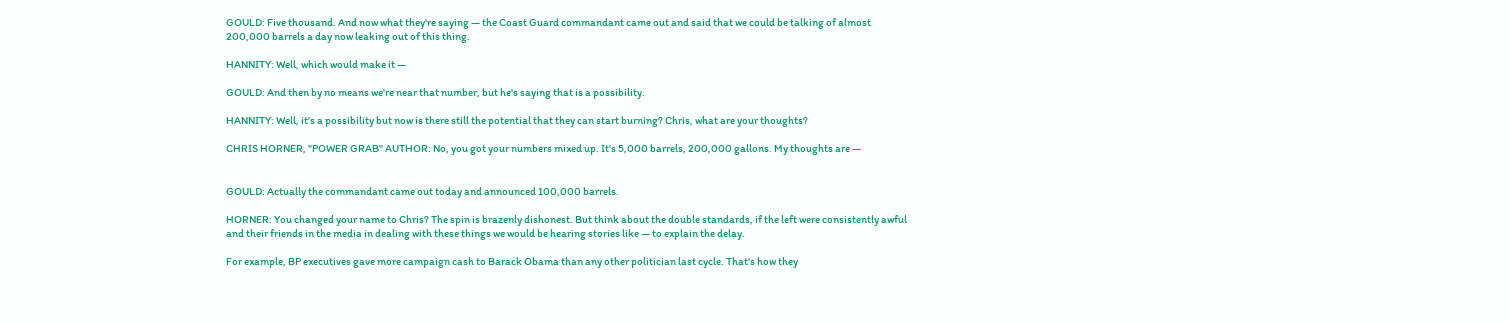GOULD: Five thousand. And now what they're saying — the Coast Guard commandant came out and said that we could be talking of almost 200,000 barrels a day now leaking out of this thing.

HANNITY: Well, which would make it —

GOULD: And then by no means we're near that number, but he's saying that is a possibility.

HANNITY: Well, it's a possibility but now is there still the potential that they can start burning? Chris, what are your thoughts?

CHRIS HORNER, "POWER GRAB" AUTHOR: No, you got your numbers mixed up. It's 5,000 barrels, 200,000 gallons. My thoughts are —


GOULD: Actually the commandant came out today and announced 100,000 barrels.

HORNER: You changed your name to Chris? The spin is brazenly dishonest. But think about the double standards, if the left were consistently awful and their friends in the media in dealing with these things we would be hearing stories like — to explain the delay.

For example, BP executives gave more campaign cash to Barack Obama than any other politician last cycle. That's how they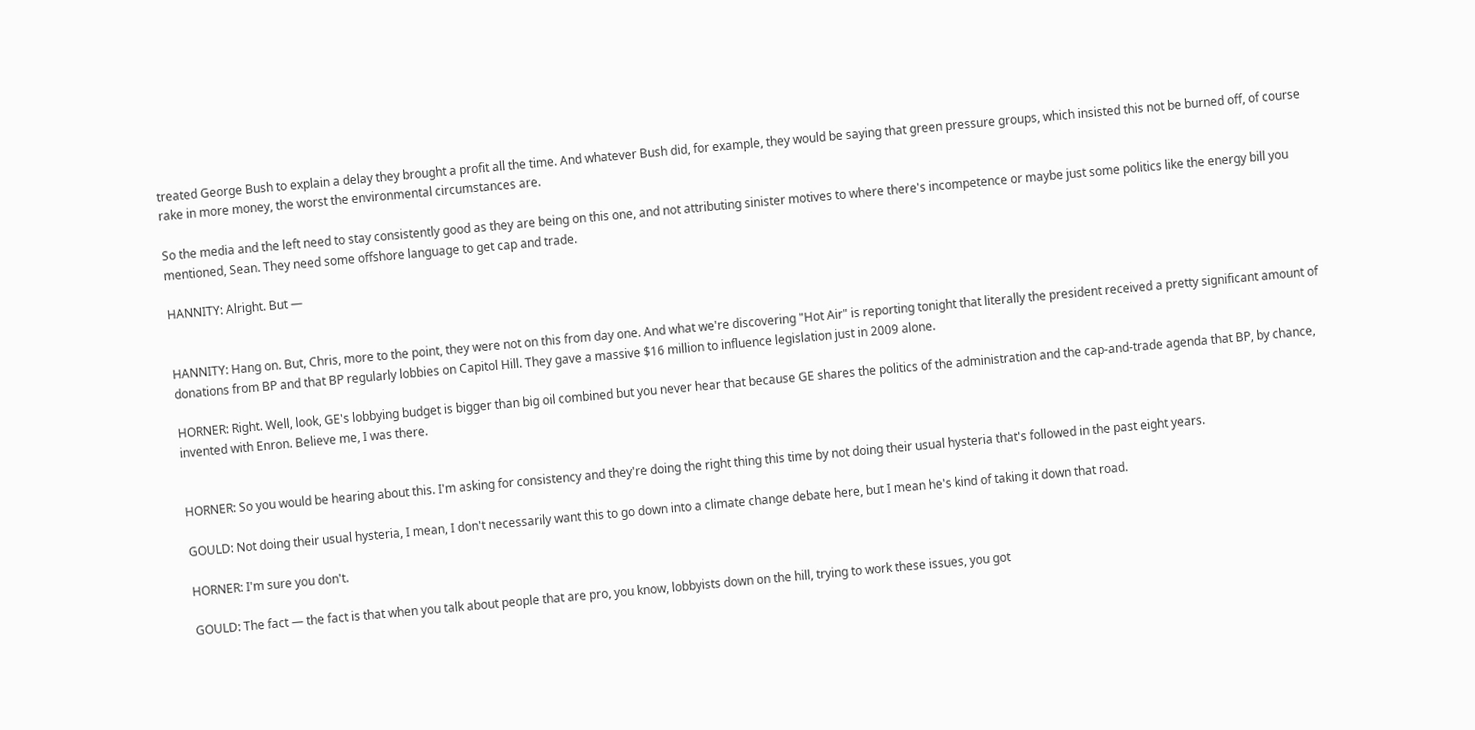treated George Bush to explain a delay they brought a profit all the time. And whatever Bush did, for example, they would be saying that green pressure groups, which insisted this not be burned off, of course rake in more money, the worst the environmental circumstances are.

So the media and the left need to stay consistently good as they are being on this one, and not attributing sinister motives to where there's incompetence or maybe just some politics like the energy bill you mentioned, Sean. They need some offshore language to get cap and trade.

HANNITY: Alright. But —


HANNITY: Hang on. But, Chris, more to the point, they were not on this from day one. And what we're discovering "Hot Air" is reporting tonight that literally the president received a pretty significant amount of donations from BP and that BP regularly lobbies on Capitol Hill. They gave a massive $16 million to influence legislation just in 2009 alone.

HORNER: Right. Well, look, GE's lobbying budget is bigger than big oil combined but you never hear that because GE shares the politics of the administration and the cap-and-trade agenda that BP, by chance, invented with Enron. Believe me, I was there.


HORNER: So you would be hearing about this. I'm asking for consistency and they're doing the right thing this time by not doing their usual hysteria that's followed in the past eight years.

GOULD: Not doing their usual hysteria, I mean, I don't necessarily want this to go down into a climate change debate here, but I mean he's kind of taking it down that road.

HORNER: I'm sure you don't.

GOULD: The fact — the fact is that when you talk about people that are pro, you know, lobbyists down on the hill, trying to work these issues, you got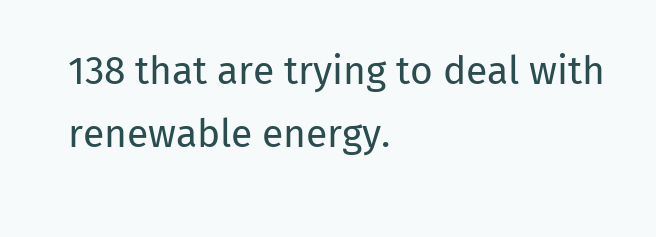138 that are trying to deal with renewable energy.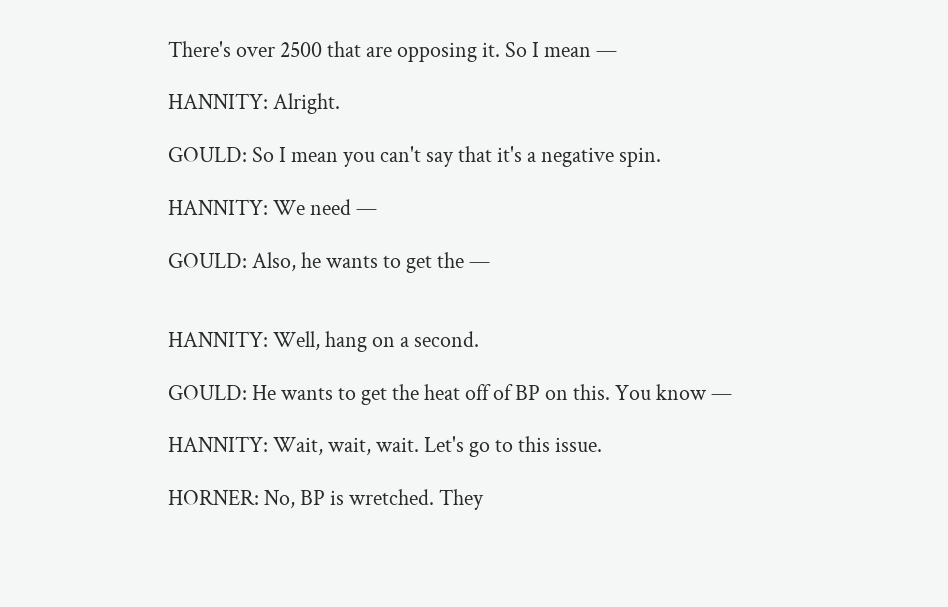There's over 2500 that are opposing it. So I mean —

HANNITY: Alright.

GOULD: So I mean you can't say that it's a negative spin.

HANNITY: We need —

GOULD: Also, he wants to get the —


HANNITY: Well, hang on a second.

GOULD: He wants to get the heat off of BP on this. You know —

HANNITY: Wait, wait, wait. Let's go to this issue.

HORNER: No, BP is wretched. They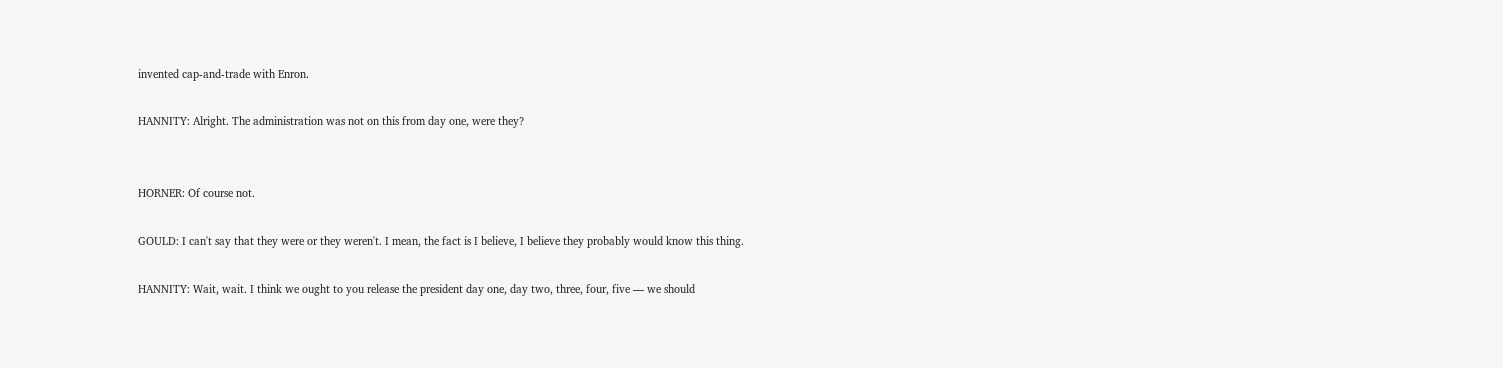invented cap-and-trade with Enron.

HANNITY: Alright. The administration was not on this from day one, were they?


HORNER: Of course not.

GOULD: I can't say that they were or they weren't. I mean, the fact is I believe, I believe they probably would know this thing.

HANNITY: Wait, wait. I think we ought to you release the president day one, day two, three, four, five — we should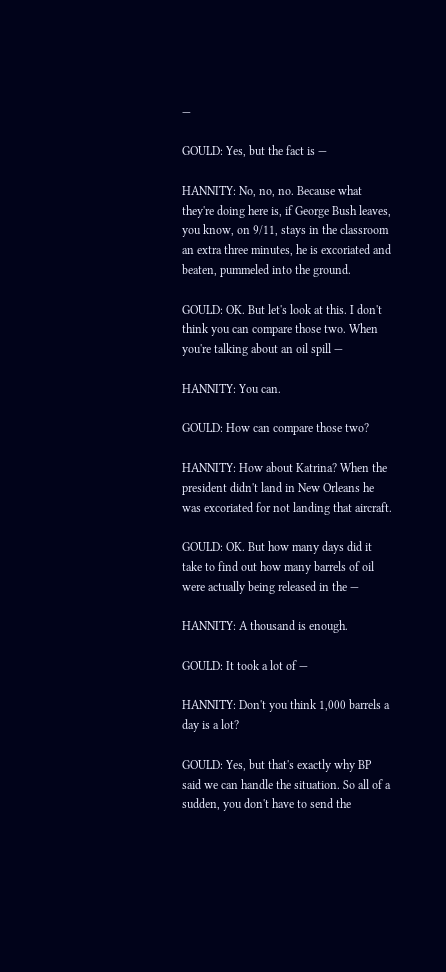—

GOULD: Yes, but the fact is —

HANNITY: No, no, no. Because what they're doing here is, if George Bush leaves, you know, on 9/11, stays in the classroom an extra three minutes, he is excoriated and beaten, pummeled into the ground.

GOULD: OK. But let's look at this. I don't think you can compare those two. When you're talking about an oil spill —

HANNITY: You can.

GOULD: How can compare those two?

HANNITY: How about Katrina? When the president didn't land in New Orleans he was excoriated for not landing that aircraft.

GOULD: OK. But how many days did it take to find out how many barrels of oil were actually being released in the —

HANNITY: A thousand is enough.

GOULD: It took a lot of —

HANNITY: Don't you think 1,000 barrels a day is a lot?

GOULD: Yes, but that's exactly why BP said we can handle the situation. So all of a sudden, you don't have to send the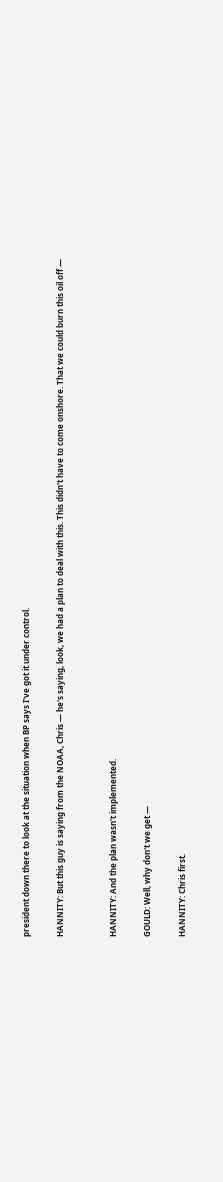president down there to look at the situation when BP says I've got it under control.

HANNITY: But this guy is saying from the NOAA, Chris — he's saying, look, we had a plan to deal with this. This didn't have to come onshore. That we could burn this oil off —


HANNITY: And the plan wasn't implemented.

GOULD: Well, why don't we get —

HANNITY: Chris first.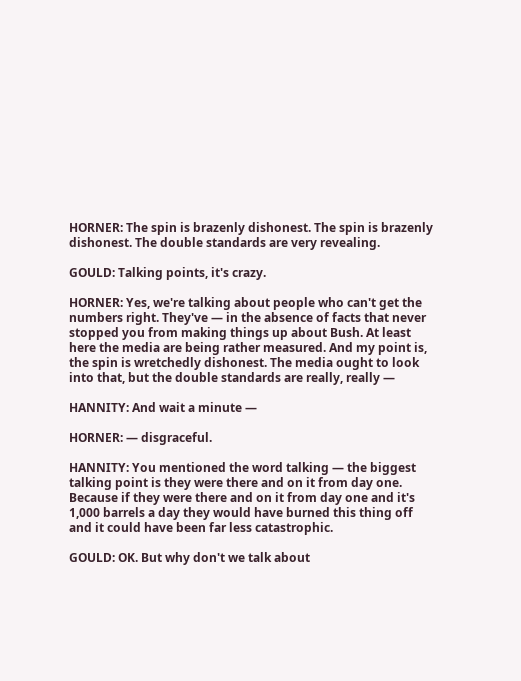HORNER: The spin is brazenly dishonest. The spin is brazenly dishonest. The double standards are very revealing.

GOULD: Talking points, it's crazy.

HORNER: Yes, we're talking about people who can't get the numbers right. They've — in the absence of facts that never stopped you from making things up about Bush. At least here the media are being rather measured. And my point is, the spin is wretchedly dishonest. The media ought to look into that, but the double standards are really, really —

HANNITY: And wait a minute —

HORNER: — disgraceful.

HANNITY: You mentioned the word talking — the biggest talking point is they were there and on it from day one. Because if they were there and on it from day one and it's 1,000 barrels a day they would have burned this thing off and it could have been far less catastrophic.

GOULD: OK. But why don't we talk about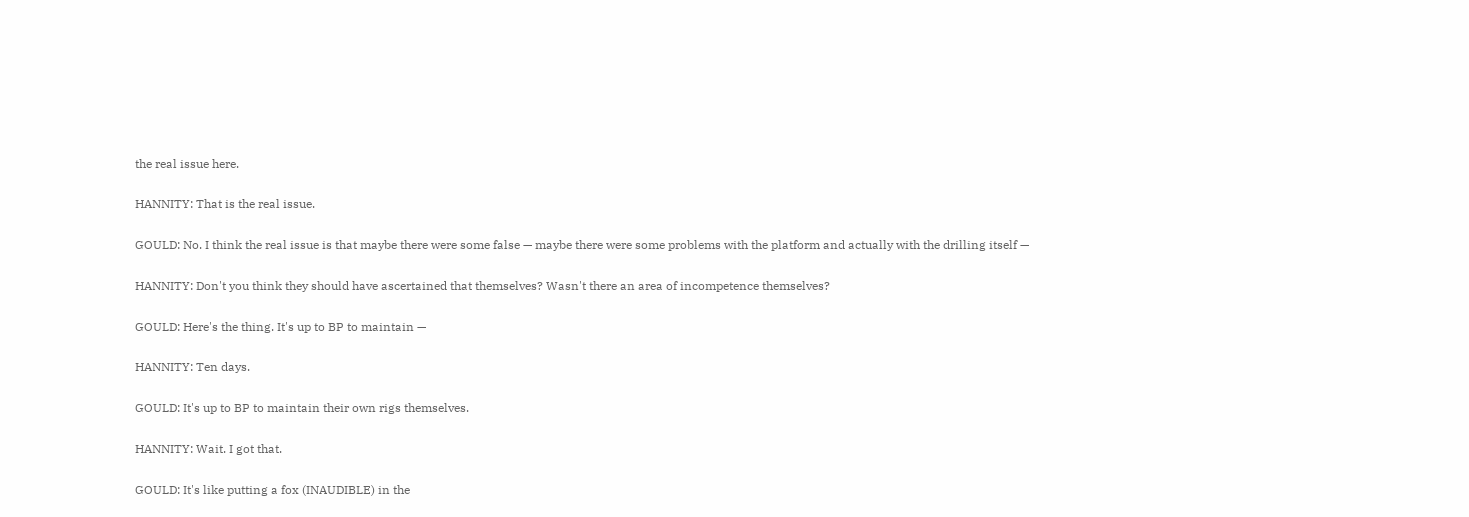the real issue here.

HANNITY: That is the real issue.

GOULD: No. I think the real issue is that maybe there were some false — maybe there were some problems with the platform and actually with the drilling itself —

HANNITY: Don't you think they should have ascertained that themselves? Wasn't there an area of incompetence themselves?

GOULD: Here's the thing. It's up to BP to maintain —

HANNITY: Ten days.

GOULD: It's up to BP to maintain their own rigs themselves.

HANNITY: Wait. I got that.

GOULD: It's like putting a fox (INAUDIBLE) in the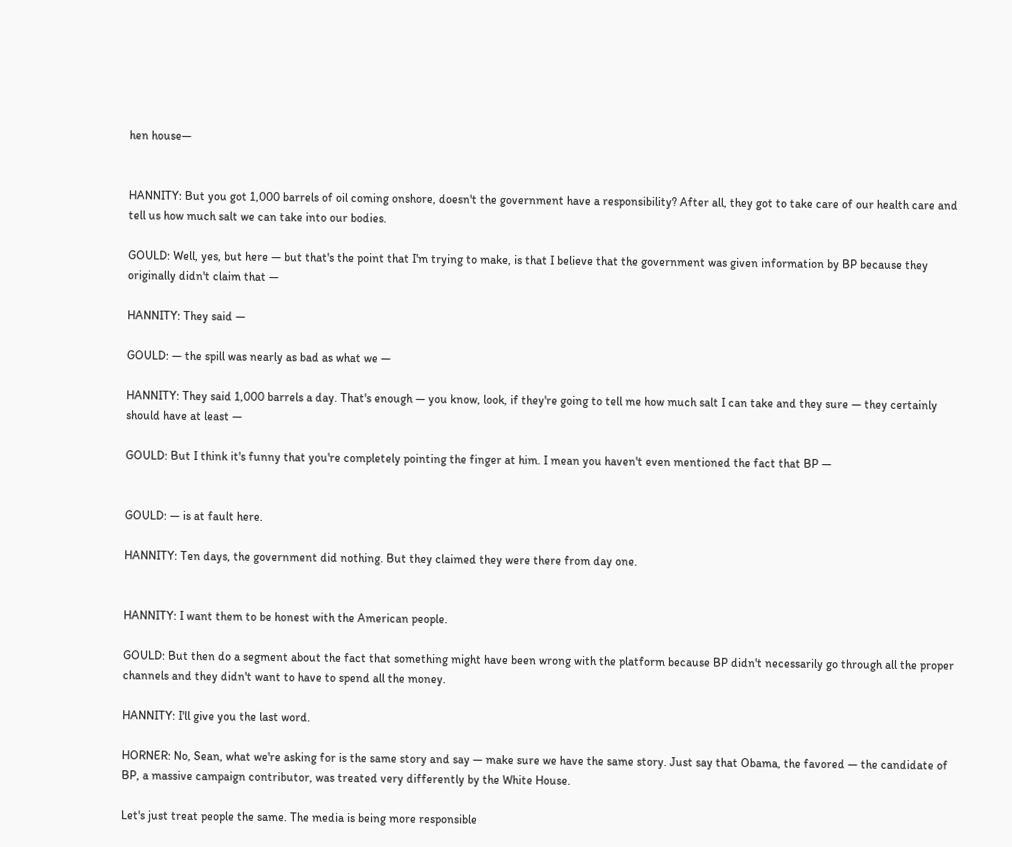hen house—


HANNITY: But you got 1,000 barrels of oil coming onshore, doesn't the government have a responsibility? After all, they got to take care of our health care and tell us how much salt we can take into our bodies.

GOULD: Well, yes, but here — but that's the point that I'm trying to make, is that I believe that the government was given information by BP because they originally didn't claim that —

HANNITY: They said —

GOULD: — the spill was nearly as bad as what we —

HANNITY: They said 1,000 barrels a day. That's enough — you know, look, if they're going to tell me how much salt I can take and they sure — they certainly should have at least —

GOULD: But I think it's funny that you're completely pointing the finger at him. I mean you haven't even mentioned the fact that BP —


GOULD: — is at fault here.

HANNITY: Ten days, the government did nothing. But they claimed they were there from day one.


HANNITY: I want them to be honest with the American people.

GOULD: But then do a segment about the fact that something might have been wrong with the platform because BP didn't necessarily go through all the proper channels and they didn't want to have to spend all the money.

HANNITY: I'll give you the last word.

HORNER: No, Sean, what we're asking for is the same story and say — make sure we have the same story. Just say that Obama, the favored — the candidate of BP, a massive campaign contributor, was treated very differently by the White House.

Let's just treat people the same. The media is being more responsible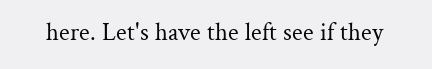here. Let's have the left see if they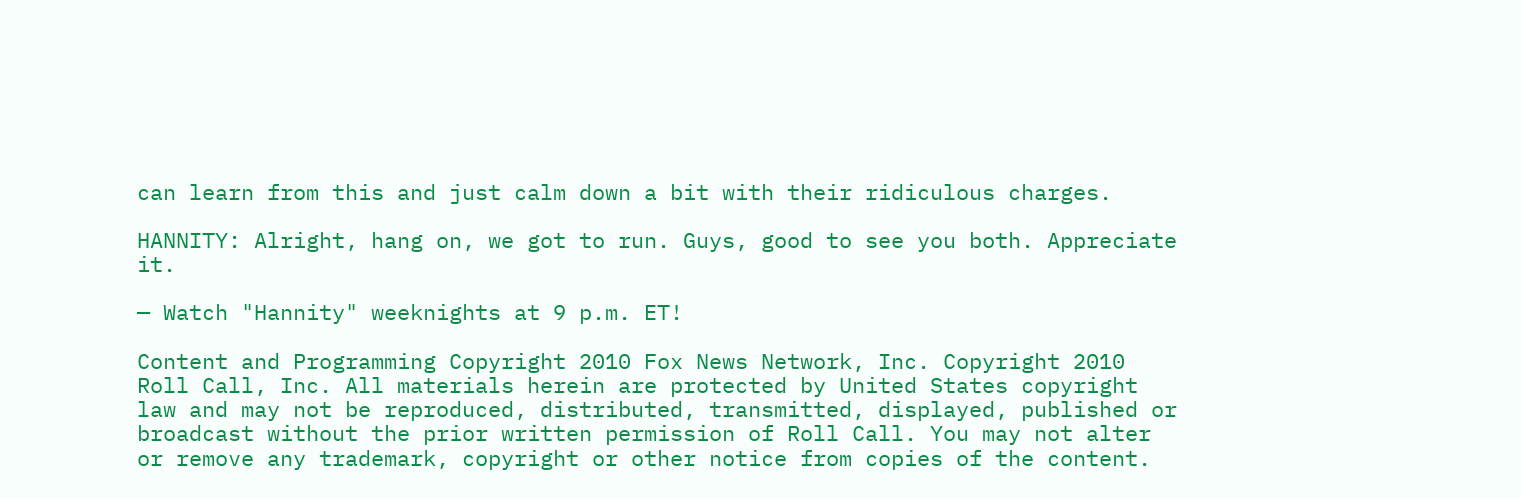can learn from this and just calm down a bit with their ridiculous charges.

HANNITY: Alright, hang on, we got to run. Guys, good to see you both. Appreciate it.

— Watch "Hannity" weeknights at 9 p.m. ET!

Content and Programming Copyright 2010 Fox News Network, Inc. Copyright 2010 Roll Call, Inc. All materials herein are protected by United States copyright law and may not be reproduced, distributed, transmitted, displayed, published or broadcast without the prior written permission of Roll Call. You may not alter or remove any trademark, copyright or other notice from copies of the content.